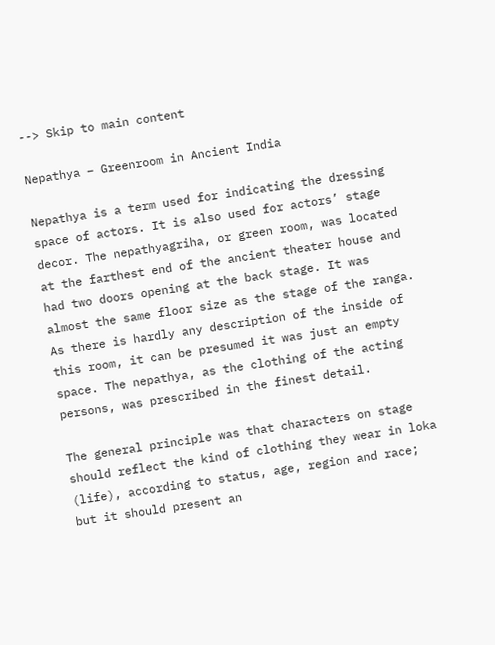--> Skip to main content

Nepathya – Greenroom in Ancient India

Nepathya is a term used for indicating the dressing space of actors. It is also used for actors’ stage decor. The nepathyagriha, or green room, was located at the farthest end of the ancient theater house and had two doors opening at the back stage. It was almost the same floor size as the stage of the ranga. As there is hardly any description of the inside of this room, it can be presumed it was just an empty space. The nepathya, as the clothing of the acting persons, was prescribed in the finest detail.

The general principle was that characters on stage should reflect the kind of clothing they wear in loka (life), according to status, age, region and race; but it should present an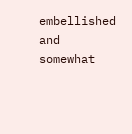embellished and somewhat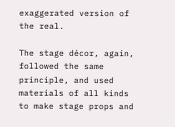exaggerated version of the real.

The stage décor, again, followed the same principle, and used materials of all kinds to make stage props and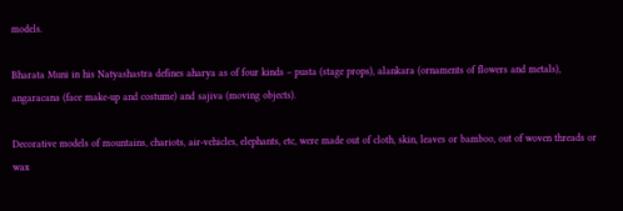models.

Bharata Muni in his Natyashastra defines aharya as of four kinds – pusta (stage props), alankara (ornaments of flowers and metals), angaracana (face make-up and costume) and sajiva (moving objects).

Decorative models of mountains, chariots, air-vehicles, elephants, etc, were made out of cloth, skin, leaves or bamboo, out of woven threads or wax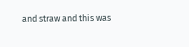and straw and this was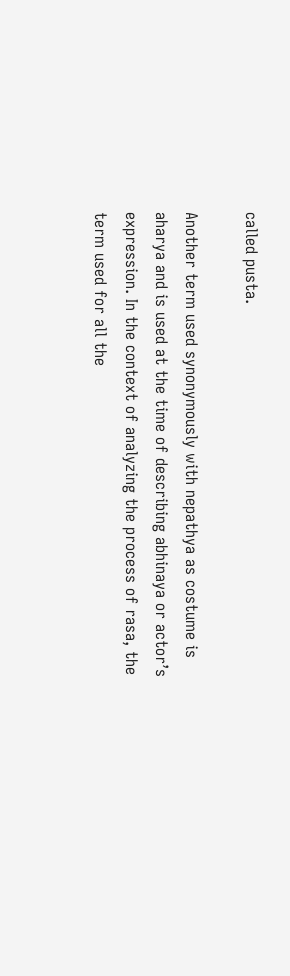called pusta.

Another term used synonymously with nepathya as costume is aharya and is used at the time of describing abhinaya or actor’s expression. In the context of analyzing the process of rasa, the term used for all the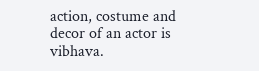action, costume and decor of an actor is vibhava.